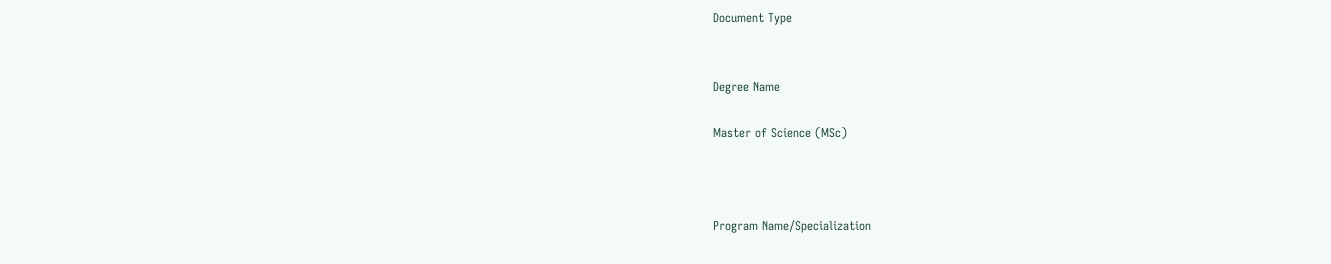Document Type


Degree Name

Master of Science (MSc)



Program Name/Specialization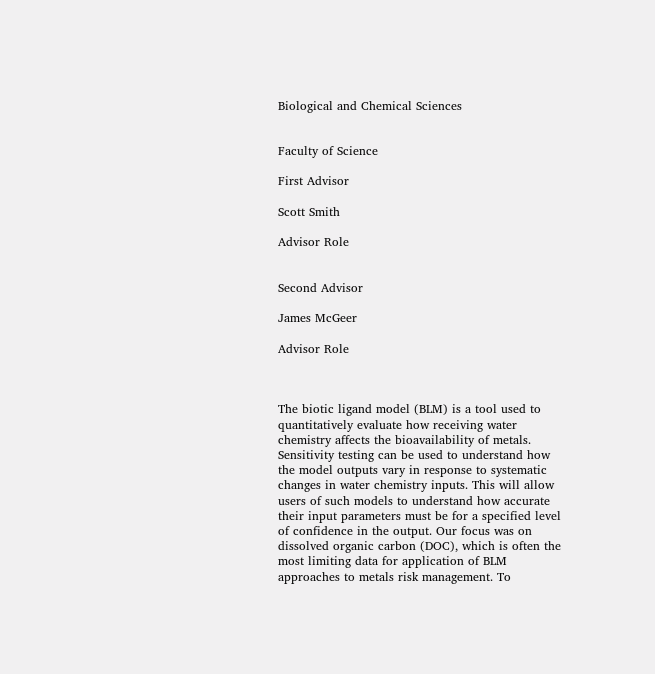Biological and Chemical Sciences


Faculty of Science

First Advisor

Scott Smith

Advisor Role


Second Advisor

James McGeer

Advisor Role



The biotic ligand model (BLM) is a tool used to quantitatively evaluate how receiving water chemistry affects the bioavailability of metals. Sensitivity testing can be used to understand how the model outputs vary in response to systematic changes in water chemistry inputs. This will allow users of such models to understand how accurate their input parameters must be for a specified level of confidence in the output. Our focus was on dissolved organic carbon (DOC), which is often the most limiting data for application of BLM approaches to metals risk management. To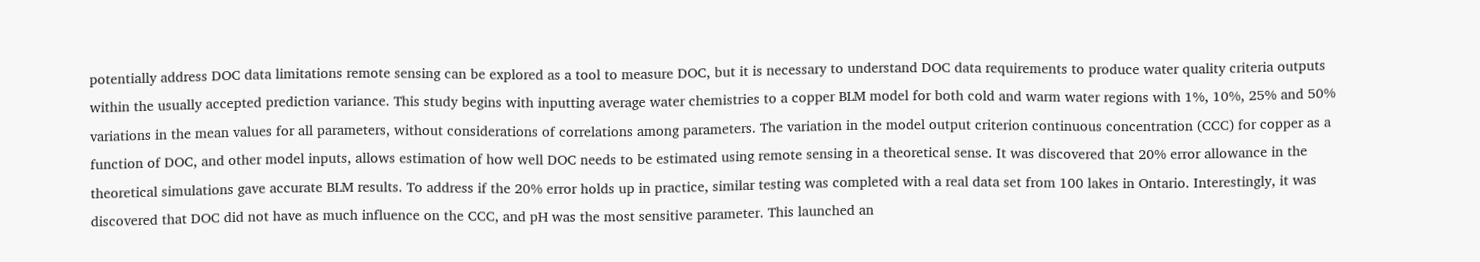potentially address DOC data limitations remote sensing can be explored as a tool to measure DOC, but it is necessary to understand DOC data requirements to produce water quality criteria outputs within the usually accepted prediction variance. This study begins with inputting average water chemistries to a copper BLM model for both cold and warm water regions with 1%, 10%, 25% and 50% variations in the mean values for all parameters, without considerations of correlations among parameters. The variation in the model output criterion continuous concentration (CCC) for copper as a function of DOC, and other model inputs, allows estimation of how well DOC needs to be estimated using remote sensing in a theoretical sense. It was discovered that 20% error allowance in the theoretical simulations gave accurate BLM results. To address if the 20% error holds up in practice, similar testing was completed with a real data set from 100 lakes in Ontario. Interestingly, it was discovered that DOC did not have as much influence on the CCC, and pH was the most sensitive parameter. This launched an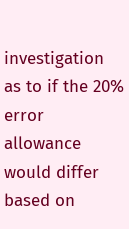investigation as to if the 20% error allowance would differ based on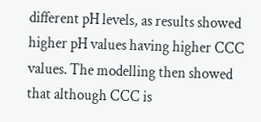different pH levels, as results showed higher pH values having higher CCC values. The modelling then showed that although CCC is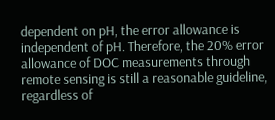dependent on pH, the error allowance is independent of pH. Therefore, the 20% error allowance of DOC measurements through remote sensing is still a reasonable guideline, regardless of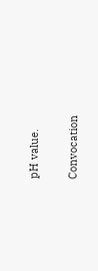pH value.

Convocation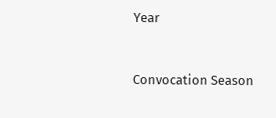Year


Convocation Season